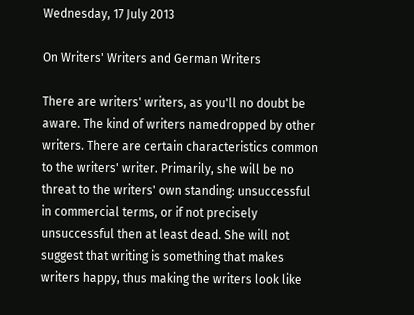Wednesday, 17 July 2013

On Writers' Writers and German Writers

There are writers' writers, as you'll no doubt be aware. The kind of writers namedropped by other writers. There are certain characteristics common to the writers' writer. Primarily, she will be no threat to the writers' own standing: unsuccessful in commercial terms, or if not precisely unsuccessful then at least dead. She will not suggest that writing is something that makes writers happy, thus making the writers look like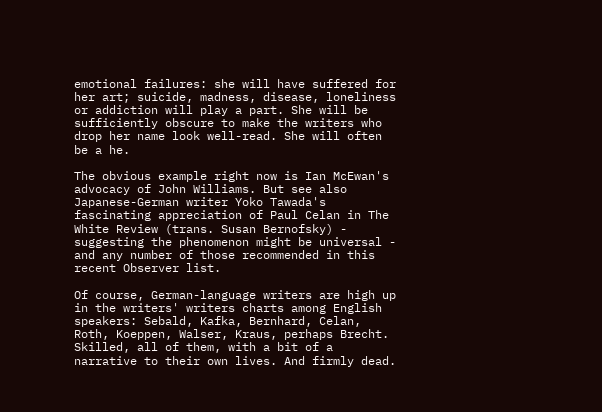emotional failures: she will have suffered for her art; suicide, madness, disease, loneliness or addiction will play a part. She will be sufficiently obscure to make the writers who drop her name look well-read. She will often be a he.

The obvious example right now is Ian McEwan's advocacy of John Williams. But see also Japanese-German writer Yoko Tawada's fascinating appreciation of Paul Celan in The White Review (trans. Susan Bernofsky) - suggesting the phenomenon might be universal - and any number of those recommended in this recent Observer list.

Of course, German-language writers are high up in the writers' writers charts among English speakers: Sebald, Kafka, Bernhard, Celan, Roth, Koeppen, Walser, Kraus, perhaps Brecht. Skilled, all of them, with a bit of a narrative to their own lives. And firmly dead.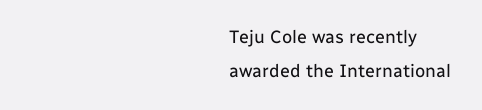Teju Cole was recently awarded the International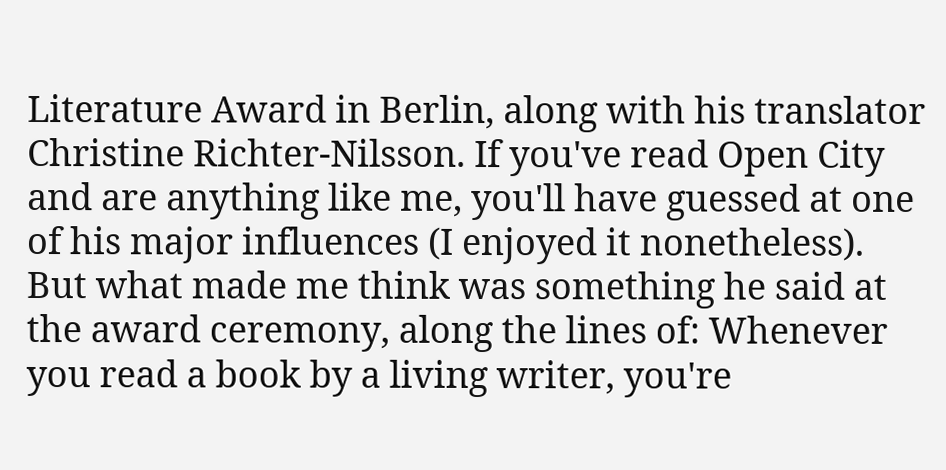Literature Award in Berlin, along with his translator Christine Richter-Nilsson. If you've read Open City and are anything like me, you'll have guessed at one of his major influences (I enjoyed it nonetheless). But what made me think was something he said at the award ceremony, along the lines of: Whenever you read a book by a living writer, you're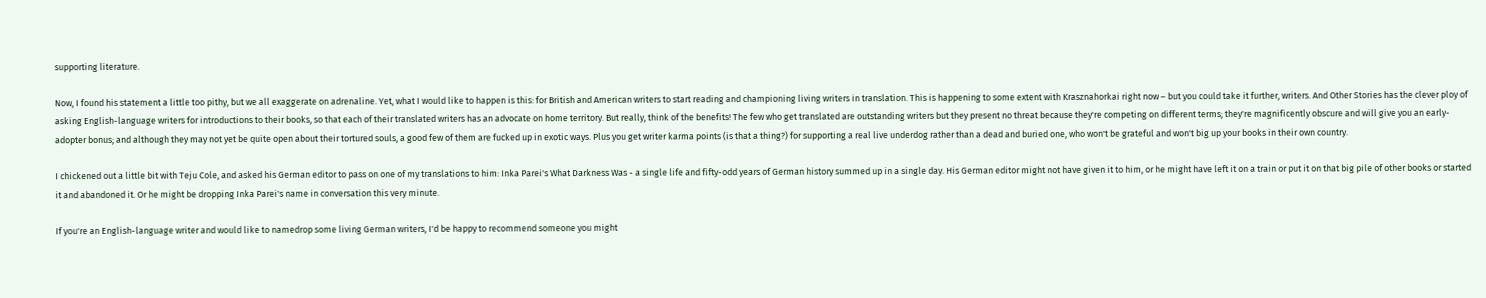supporting literature.

Now, I found his statement a little too pithy, but we all exaggerate on adrenaline. Yet, what I would like to happen is this: for British and American writers to start reading and championing living writers in translation. This is happening to some extent with Krasznahorkai right now – but you could take it further, writers. And Other Stories has the clever ploy of asking English-language writers for introductions to their books, so that each of their translated writers has an advocate on home territory. But really, think of the benefits! The few who get translated are outstanding writers but they present no threat because they're competing on different terms; they're magnificently obscure and will give you an early-adopter bonus; and although they may not yet be quite open about their tortured souls, a good few of them are fucked up in exotic ways. Plus you get writer karma points (is that a thing?) for supporting a real live underdog rather than a dead and buried one, who won't be grateful and won't big up your books in their own country.

I chickened out a little bit with Teju Cole, and asked his German editor to pass on one of my translations to him: Inka Parei's What Darkness Was - a single life and fifty-odd years of German history summed up in a single day. His German editor might not have given it to him, or he might have left it on a train or put it on that big pile of other books or started it and abandoned it. Or he might be dropping Inka Parei's name in conversation this very minute.

If you're an English-language writer and would like to namedrop some living German writers, I'd be happy to recommend someone you might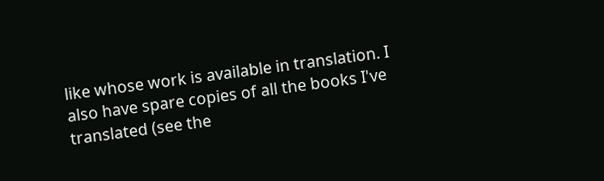like whose work is available in translation. I also have spare copies of all the books I've translated (see the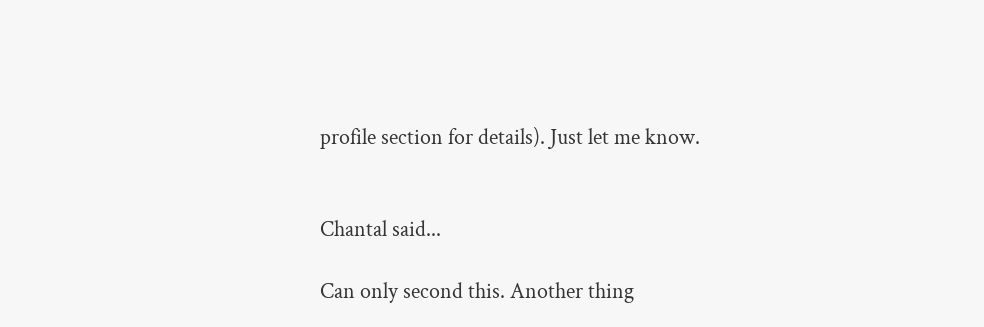profile section for details). Just let me know.


Chantal said...

Can only second this. Another thing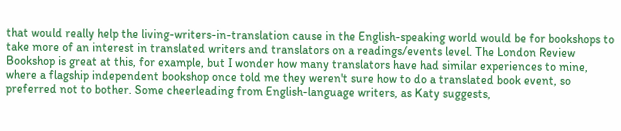that would really help the living-writers-in-translation cause in the English-speaking world would be for bookshops to take more of an interest in translated writers and translators on a readings/events level. The London Review Bookshop is great at this, for example, but I wonder how many translators have had similar experiences to mine, where a flagship independent bookshop once told me they weren't sure how to do a translated book event, so preferred not to bother. Some cheerleading from English-language writers, as Katy suggests,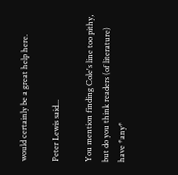would certainly be a great help here.

Peter Lewis said...

You mention finding Cole's line too pithy, but do you think readers (of literature) have *any*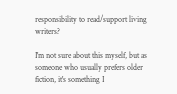responsibility to read/support living writers?

I'm not sure about this myself, but as someone who usually prefers older fiction, it's something I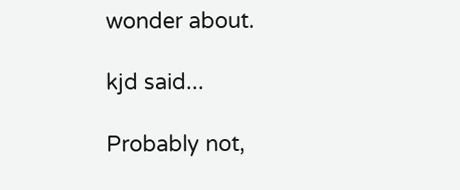wonder about.

kjd said...

Probably not,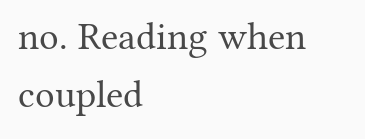no. Reading when coupled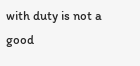with duty is not a good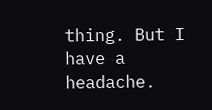thing. But I have a headache.